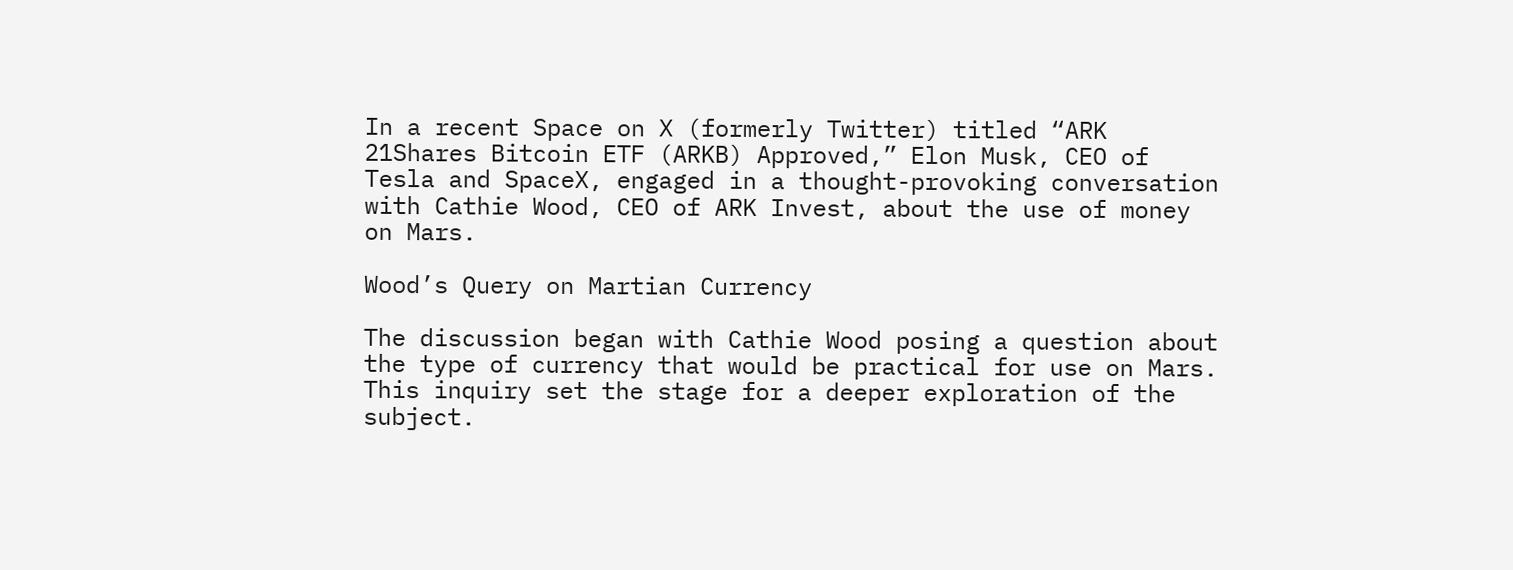In a recent Space on X (formerly Twitter) titled “ARK 21Shares Bitcoin ETF (ARKB) Approved,” Elon Musk, CEO of Tesla and SpaceX, engaged in a thought-provoking conversation with Cathie Wood, CEO of ARK Invest, about the use of money on Mars.

Wood’s Query on Martian Currency

The discussion began with Cathie Wood posing a question about the type of currency that would be practical for use on Mars. This inquiry set the stage for a deeper exploration of the subject.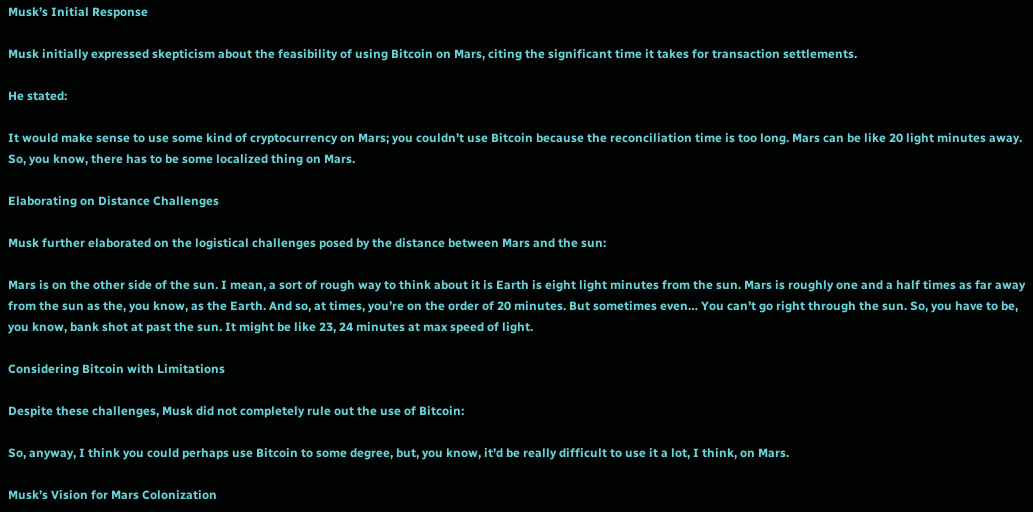Musk’s Initial Response

Musk initially expressed skepticism about the feasibility of using Bitcoin on Mars, citing the significant time it takes for transaction settlements.

He stated:

It would make sense to use some kind of cryptocurrency on Mars; you couldn’t use Bitcoin because the reconciliation time is too long. Mars can be like 20 light minutes away. So, you know, there has to be some localized thing on Mars.

Elaborating on Distance Challenges

Musk further elaborated on the logistical challenges posed by the distance between Mars and the sun:

Mars is on the other side of the sun. I mean, a sort of rough way to think about it is Earth is eight light minutes from the sun. Mars is roughly one and a half times as far away from the sun as the, you know, as the Earth. And so, at times, you’re on the order of 20 minutes. But sometimes even… You can’t go right through the sun. So, you have to be, you know, bank shot at past the sun. It might be like 23, 24 minutes at max speed of light.

Considering Bitcoin with Limitations

Despite these challenges, Musk did not completely rule out the use of Bitcoin:

So, anyway, I think you could perhaps use Bitcoin to some degree, but, you know, it’d be really difficult to use it a lot, I think, on Mars.

Musk’s Vision for Mars Colonization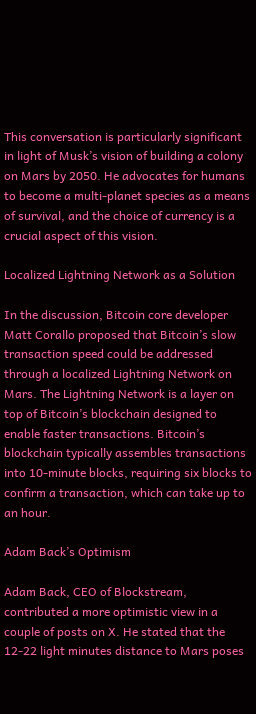This conversation is particularly significant in light of Musk’s vision of building a colony on Mars by 2050. He advocates for humans to become a multi-planet species as a means of survival, and the choice of currency is a crucial aspect of this vision.

Localized Lightning Network as a Solution

In the discussion, Bitcoin core developer Matt Corallo proposed that Bitcoin’s slow transaction speed could be addressed through a localized Lightning Network on Mars. The Lightning Network is a layer on top of Bitcoin’s blockchain designed to enable faster transactions. Bitcoin’s blockchain typically assembles transactions into 10-minute blocks, requiring six blocks to confirm a transaction, which can take up to an hour.

Adam Back’s Optimism

Adam Back, CEO of Blockstream, contributed a more optimistic view in a couple of posts on X. He stated that the 12-22 light minutes distance to Mars poses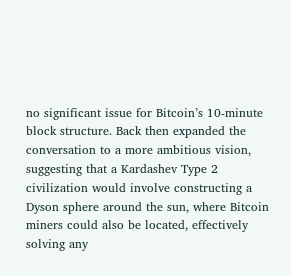no significant issue for Bitcoin’s 10-minute block structure. Back then expanded the conversation to a more ambitious vision, suggesting that a Kardashev Type 2 civilization would involve constructing a Dyson sphere around the sun, where Bitcoin miners could also be located, effectively solving any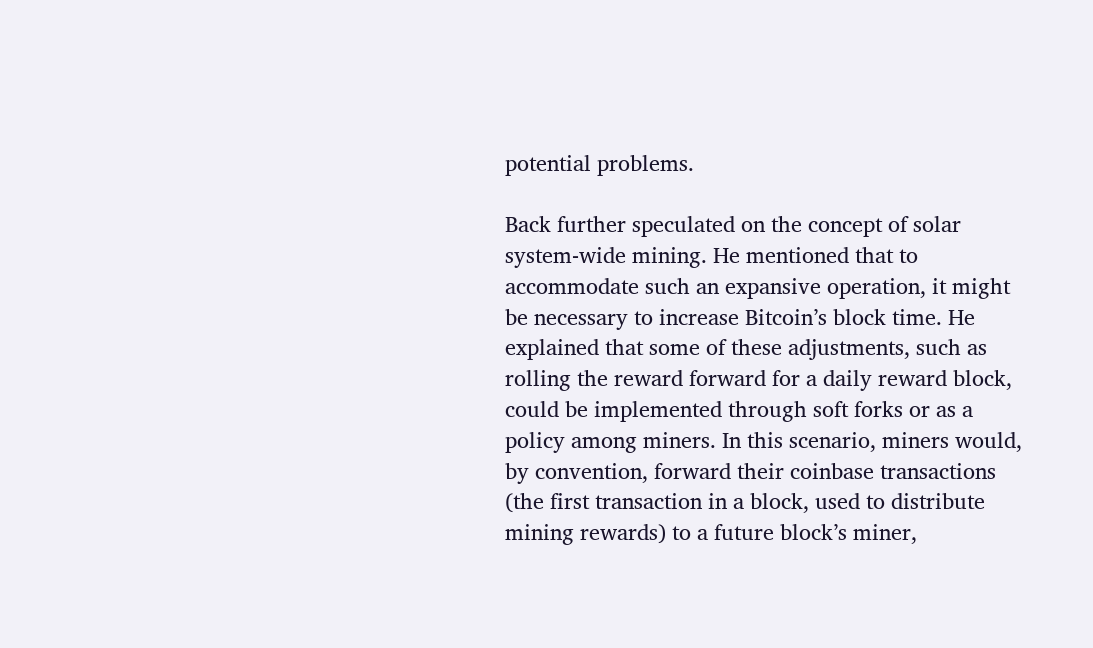potential problems.

Back further speculated on the concept of solar system-wide mining. He mentioned that to accommodate such an expansive operation, it might be necessary to increase Bitcoin’s block time. He explained that some of these adjustments, such as rolling the reward forward for a daily reward block, could be implemented through soft forks or as a policy among miners. In this scenario, miners would, by convention, forward their coinbase transactions (the first transaction in a block, used to distribute mining rewards) to a future block’s miner,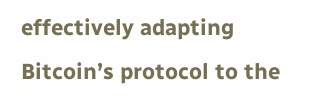effectively adapting Bitcoin’s protocol to the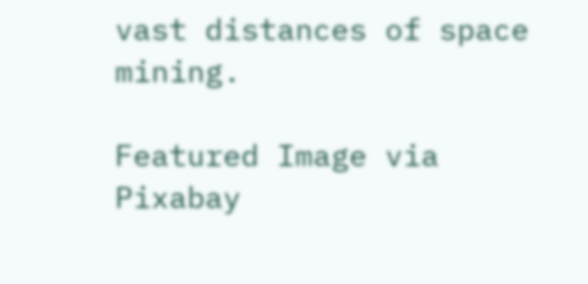vast distances of space mining.

Featured Image via Pixabay